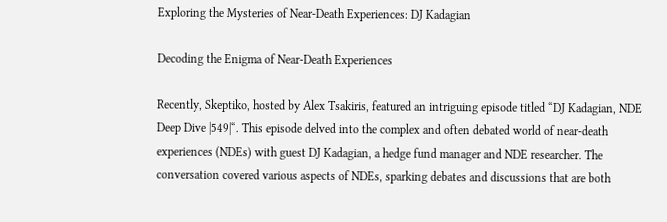Exploring the Mysteries of Near-Death Experiences: DJ Kadagian

Decoding the Enigma of Near-Death Experiences

Recently, Skeptiko, hosted by Alex Tsakiris, featured an intriguing episode titled “DJ Kadagian, NDE Deep Dive |549|“. This episode delved into the complex and often debated world of near-death experiences (NDEs) with guest DJ Kadagian, a hedge fund manager and NDE researcher. The conversation covered various aspects of NDEs, sparking debates and discussions that are both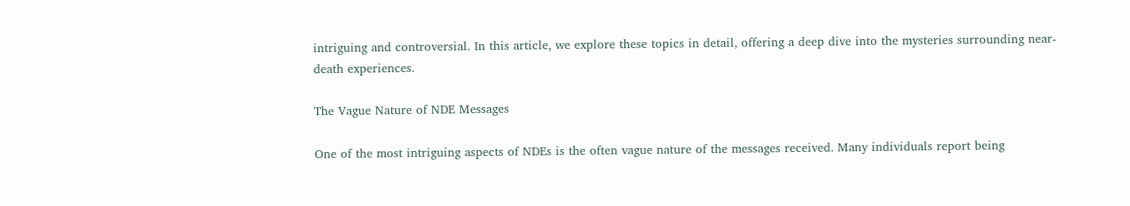intriguing and controversial. In this article, we explore these topics in detail, offering a deep dive into the mysteries surrounding near-death experiences.

The Vague Nature of NDE Messages

One of the most intriguing aspects of NDEs is the often vague nature of the messages received. Many individuals report being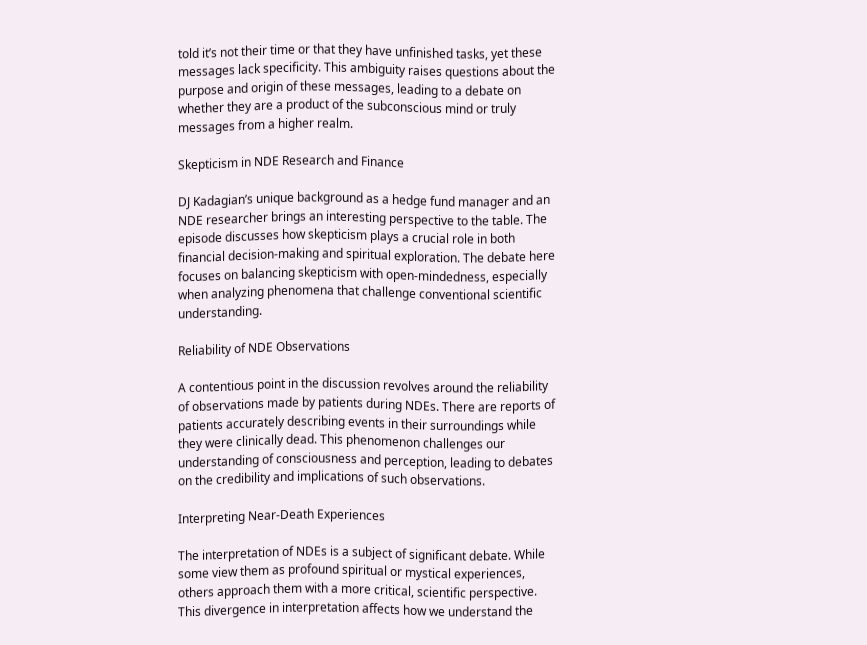told it’s not their time or that they have unfinished tasks, yet these messages lack specificity. This ambiguity raises questions about the purpose and origin of these messages, leading to a debate on whether they are a product of the subconscious mind or truly messages from a higher realm.

Skepticism in NDE Research and Finance

DJ Kadagian’s unique background as a hedge fund manager and an NDE researcher brings an interesting perspective to the table. The episode discusses how skepticism plays a crucial role in both financial decision-making and spiritual exploration. The debate here focuses on balancing skepticism with open-mindedness, especially when analyzing phenomena that challenge conventional scientific understanding.

Reliability of NDE Observations

A contentious point in the discussion revolves around the reliability of observations made by patients during NDEs. There are reports of patients accurately describing events in their surroundings while they were clinically dead. This phenomenon challenges our understanding of consciousness and perception, leading to debates on the credibility and implications of such observations.

Interpreting Near-Death Experiences

The interpretation of NDEs is a subject of significant debate. While some view them as profound spiritual or mystical experiences, others approach them with a more critical, scientific perspective. This divergence in interpretation affects how we understand the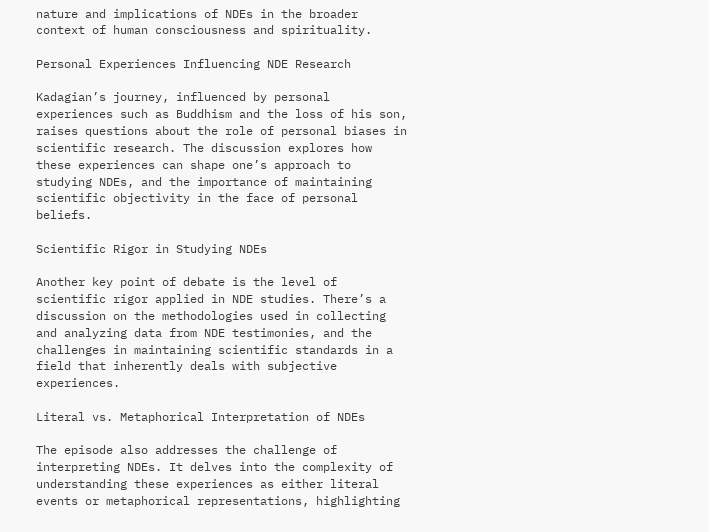nature and implications of NDEs in the broader context of human consciousness and spirituality.

Personal Experiences Influencing NDE Research

Kadagian’s journey, influenced by personal experiences such as Buddhism and the loss of his son, raises questions about the role of personal biases in scientific research. The discussion explores how these experiences can shape one’s approach to studying NDEs, and the importance of maintaining scientific objectivity in the face of personal beliefs.

Scientific Rigor in Studying NDEs

Another key point of debate is the level of scientific rigor applied in NDE studies. There’s a discussion on the methodologies used in collecting and analyzing data from NDE testimonies, and the challenges in maintaining scientific standards in a field that inherently deals with subjective experiences.

Literal vs. Metaphorical Interpretation of NDEs

The episode also addresses the challenge of interpreting NDEs. It delves into the complexity of understanding these experiences as either literal events or metaphorical representations, highlighting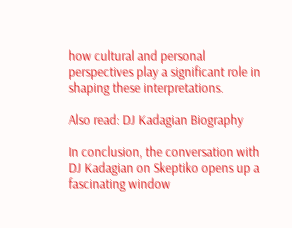how cultural and personal perspectives play a significant role in shaping these interpretations.

Also read: DJ Kadagian Biography

In conclusion, the conversation with DJ Kadagian on Skeptiko opens up a fascinating window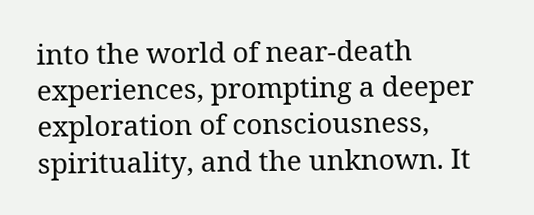into the world of near-death experiences, prompting a deeper exploration of consciousness, spirituality, and the unknown. It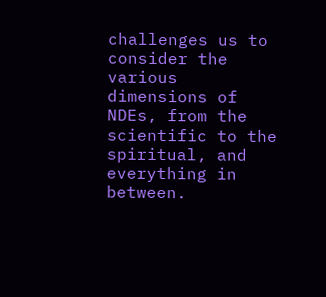challenges us to consider the various dimensions of NDEs, from the scientific to the spiritual, and everything in between.